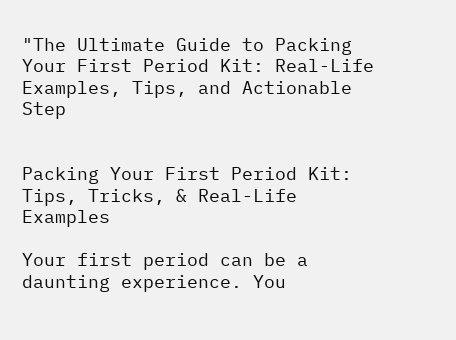"The Ultimate Guide to Packing Your First Period Kit: Real-Life Examples, Tips, and Actionable Step


Packing Your First Period Kit: Tips, Tricks, & Real-Life Examples

Your first period can be a daunting experience. You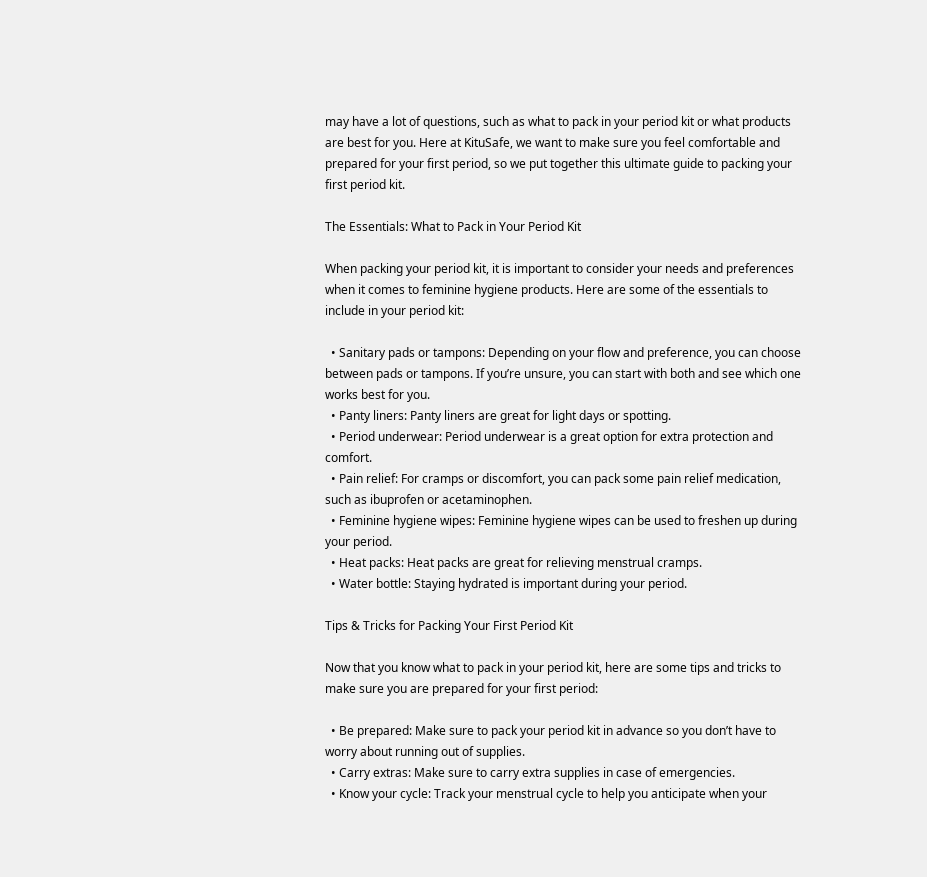may have a lot of questions, such as what to pack in your period kit or what products are best for you. Here at KituSafe, we want to make sure you feel comfortable and prepared for your first period, so we put together this ultimate guide to packing your first period kit.

The Essentials: What to Pack in Your Period Kit

When packing your period kit, it is important to consider your needs and preferences when it comes to feminine hygiene products. Here are some of the essentials to include in your period kit:

  • Sanitary pads or tampons: Depending on your flow and preference, you can choose between pads or tampons. If you’re unsure, you can start with both and see which one works best for you.
  • Panty liners: Panty liners are great for light days or spotting.
  • Period underwear: Period underwear is a great option for extra protection and comfort.
  • Pain relief: For cramps or discomfort, you can pack some pain relief medication, such as ibuprofen or acetaminophen.
  • Feminine hygiene wipes: Feminine hygiene wipes can be used to freshen up during your period.
  • Heat packs: Heat packs are great for relieving menstrual cramps.
  • Water bottle: Staying hydrated is important during your period.

Tips & Tricks for Packing Your First Period Kit

Now that you know what to pack in your period kit, here are some tips and tricks to make sure you are prepared for your first period:

  • Be prepared: Make sure to pack your period kit in advance so you don’t have to worry about running out of supplies.
  • Carry extras: Make sure to carry extra supplies in case of emergencies.
  • Know your cycle: Track your menstrual cycle to help you anticipate when your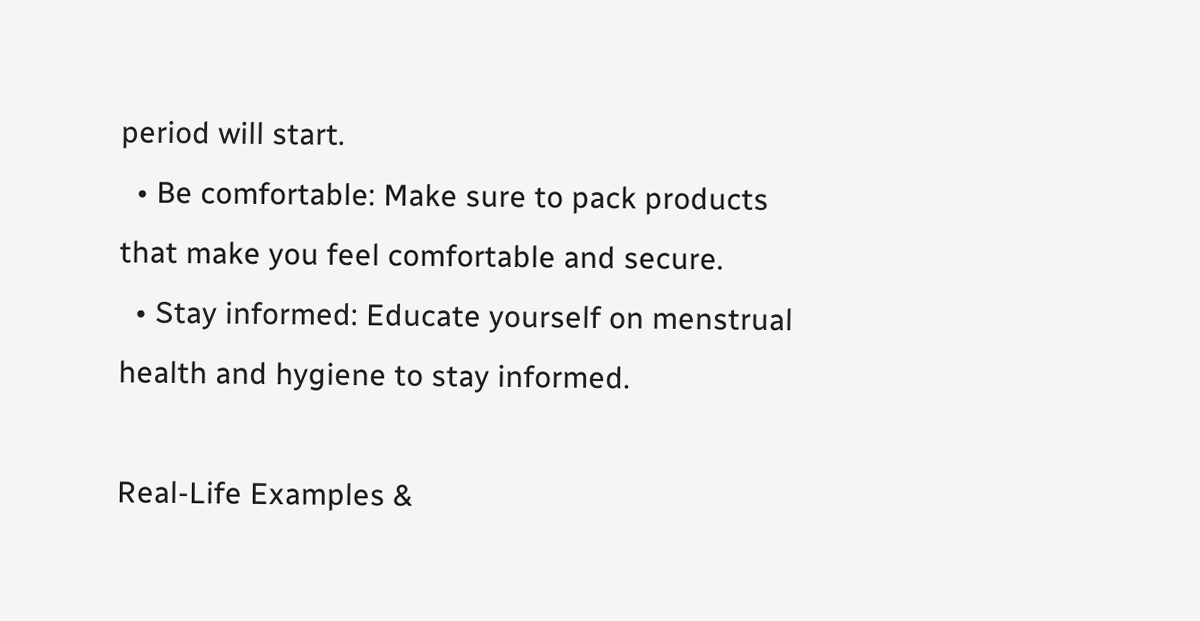period will start.
  • Be comfortable: Make sure to pack products that make you feel comfortable and secure.
  • Stay informed: Educate yourself on menstrual health and hygiene to stay informed.

Real-Life Examples &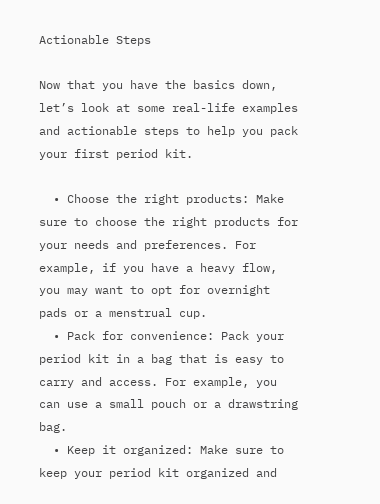Actionable Steps

Now that you have the basics down, let’s look at some real-life examples and actionable steps to help you pack your first period kit.

  • Choose the right products: Make sure to choose the right products for your needs and preferences. For example, if you have a heavy flow, you may want to opt for overnight pads or a menstrual cup.
  • Pack for convenience: Pack your period kit in a bag that is easy to carry and access. For example, you can use a small pouch or a drawstring bag.
  • Keep it organized: Make sure to keep your period kit organized and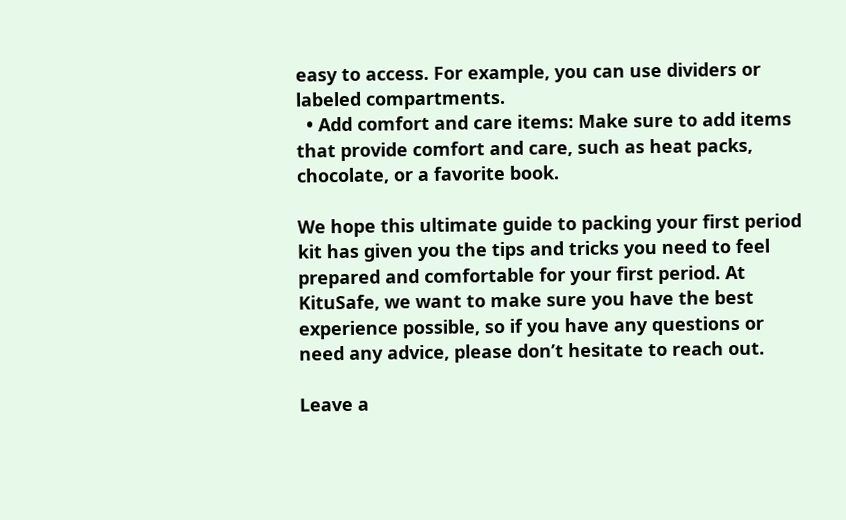easy to access. For example, you can use dividers or labeled compartments.
  • Add comfort and care items: Make sure to add items that provide comfort and care, such as heat packs, chocolate, or a favorite book.

We hope this ultimate guide to packing your first period kit has given you the tips and tricks you need to feel prepared and comfortable for your first period. At KituSafe, we want to make sure you have the best experience possible, so if you have any questions or need any advice, please don’t hesitate to reach out.

Leave a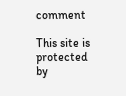comment

This site is protected by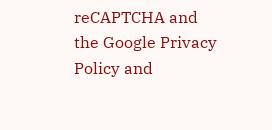reCAPTCHA and the Google Privacy Policy and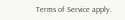Terms of Service apply.